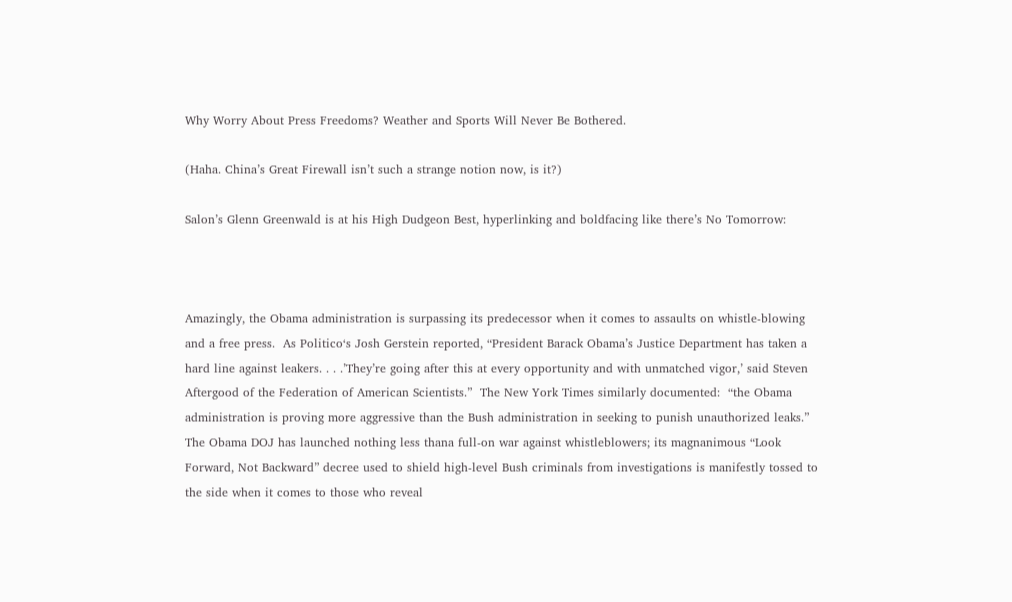Why Worry About Press Freedoms? Weather and Sports Will Never Be Bothered.

(Haha. China’s Great Firewall isn’t such a strange notion now, is it?)

Salon’s Glenn Greenwald is at his High Dudgeon Best, hyperlinking and boldfacing like there’s No Tomorrow:



Amazingly, the Obama administration is surpassing its predecessor when it comes to assaults on whistle-blowing and a free press.  As Politico‘s Josh Gerstein reported, “President Barack Obama’s Justice Department has taken a hard line against leakers. . . .’They’re going after this at every opportunity and with unmatched vigor,’ said Steven Aftergood of the Federation of American Scientists.”  The New York Times similarly documented:  “the Obama administration is proving more aggressive than the Bush administration in seeking to punish unauthorized leaks.”  The Obama DOJ has launched nothing less thana full-on war against whistleblowers; its magnanimous “Look Forward, Not Backward” decree used to shield high-level Bush criminals from investigations is manifestly tossed to the side when it comes to those who reveal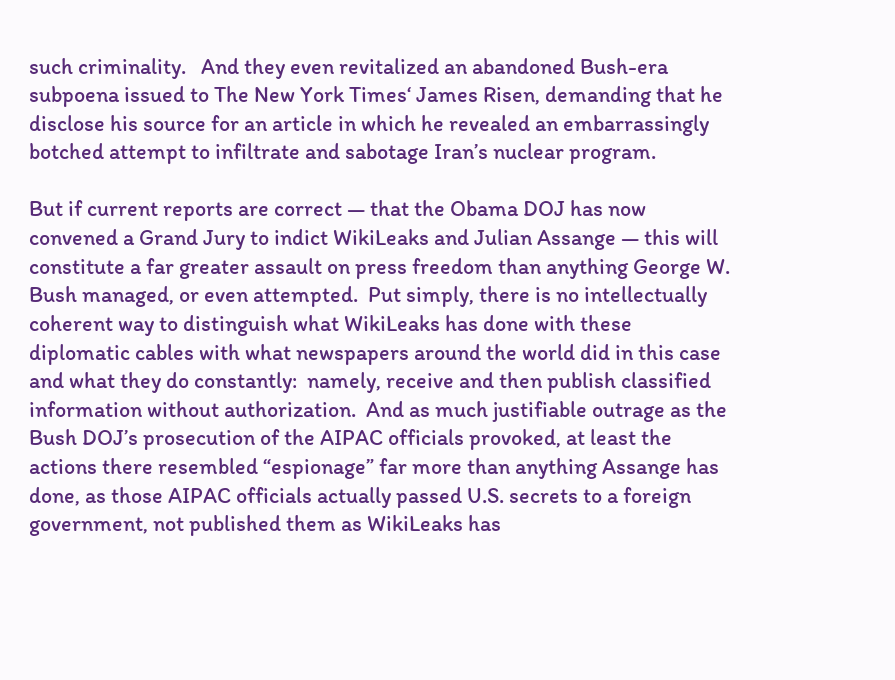such criminality.   And they even revitalized an abandoned Bush-era subpoena issued to The New York Times‘ James Risen, demanding that he disclose his source for an article in which he revealed an embarrassingly botched attempt to infiltrate and sabotage Iran’s nuclear program.

But if current reports are correct — that the Obama DOJ has now convened a Grand Jury to indict WikiLeaks and Julian Assange — this will constitute a far greater assault on press freedom than anything George W. Bush managed, or even attempted.  Put simply, there is no intellectually coherent way to distinguish what WikiLeaks has done with these diplomatic cables with what newspapers around the world did in this case and what they do constantly:  namely, receive and then publish classified information without authorization.  And as much justifiable outrage as the Bush DOJ’s prosecution of the AIPAC officials provoked, at least the actions there resembled “espionage” far more than anything Assange has done, as those AIPAC officials actually passed U.S. secrets to a foreign government, not published them as WikiLeaks has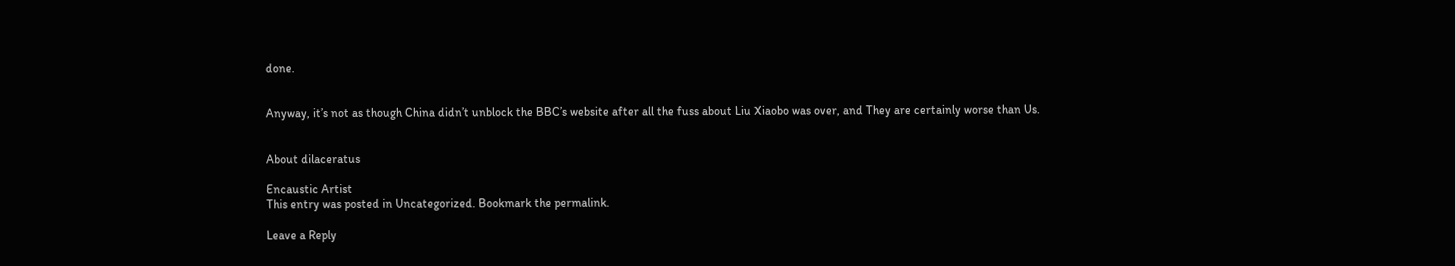done.


Anyway, it’s not as though China didn’t unblock the BBC’s website after all the fuss about Liu Xiaobo was over, and They are certainly worse than Us.


About dilaceratus

Encaustic Artist
This entry was posted in Uncategorized. Bookmark the permalink.

Leave a Reply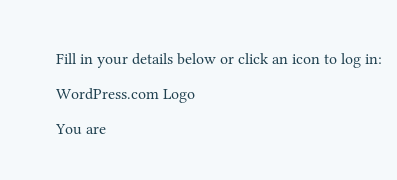Fill in your details below or click an icon to log in:

WordPress.com Logo

You are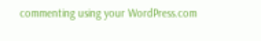commenting using your WordPress.com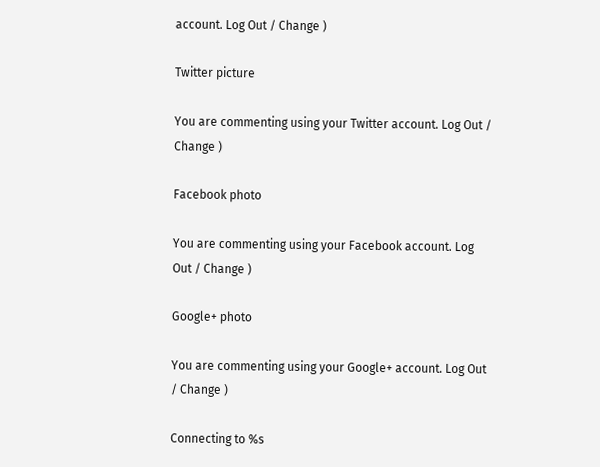account. Log Out / Change )

Twitter picture

You are commenting using your Twitter account. Log Out / Change )

Facebook photo

You are commenting using your Facebook account. Log Out / Change )

Google+ photo

You are commenting using your Google+ account. Log Out / Change )

Connecting to %s